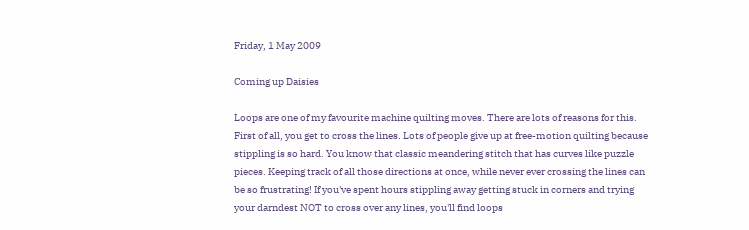Friday, 1 May 2009

Coming up Daisies

Loops are one of my favourite machine quilting moves. There are lots of reasons for this. First of all, you get to cross the lines. Lots of people give up at free-motion quilting because stippling is so hard. You know that classic meandering stitch that has curves like puzzle pieces. Keeping track of all those directions at once, while never ever crossing the lines can be so frustrating! If you've spent hours stippling away getting stuck in corners and trying your darndest NOT to cross over any lines, you'll find loops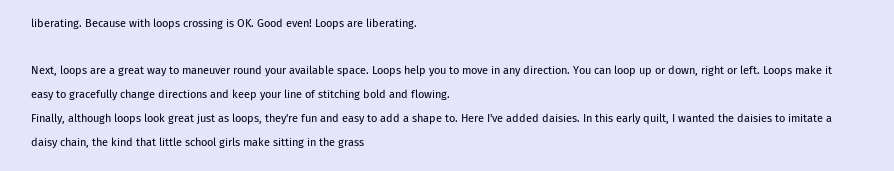liberating. Because with loops crossing is OK. Good even! Loops are liberating.

Next, loops are a great way to maneuver round your available space. Loops help you to move in any direction. You can loop up or down, right or left. Loops make it easy to gracefully change directions and keep your line of stitching bold and flowing.
Finally, although loops look great just as loops, they're fun and easy to add a shape to. Here I've added daisies. In this early quilt, I wanted the daisies to imitate a daisy chain, the kind that little school girls make sitting in the grass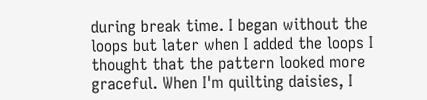during break time. I began without the loops but later when I added the loops I thought that the pattern looked more graceful. When I'm quilting daisies, I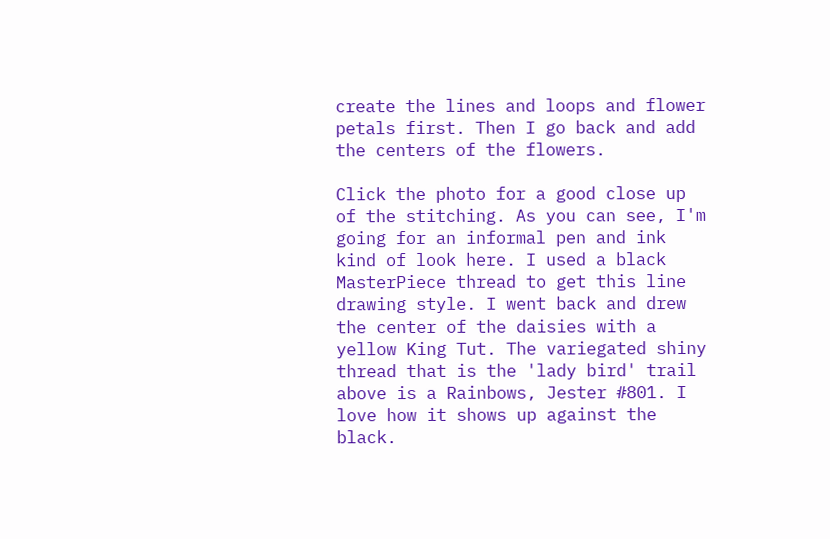create the lines and loops and flower petals first. Then I go back and add the centers of the flowers.

Click the photo for a good close up of the stitching. As you can see, I'm going for an informal pen and ink kind of look here. I used a black MasterPiece thread to get this line drawing style. I went back and drew the center of the daisies with a yellow King Tut. The variegated shiny thread that is the 'lady bird' trail above is a Rainbows, Jester #801. I love how it shows up against the black.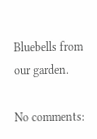Bluebells from our garden.

No comments: